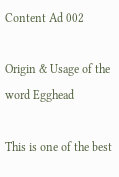Content Ad 002

Origin & Usage of the word Egghead

This is one of the best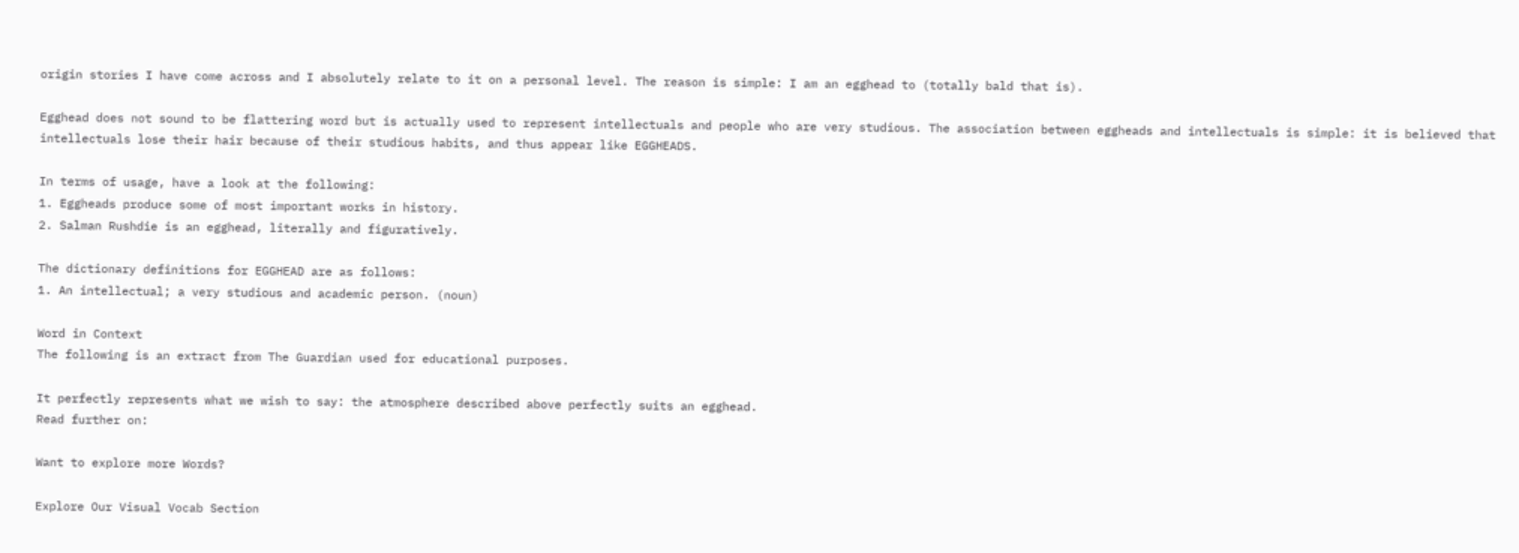origin stories I have come across and I absolutely relate to it on a personal level. The reason is simple: I am an egghead to (totally bald that is).

Egghead does not sound to be flattering word but is actually used to represent intellectuals and people who are very studious. The association between eggheads and intellectuals is simple: it is believed that intellectuals lose their hair because of their studious habits, and thus appear like EGGHEADS.

In terms of usage, have a look at the following:
1. Eggheads produce some of most important works in history.
2. Salman Rushdie is an egghead, literally and figuratively.

The dictionary definitions for EGGHEAD are as follows:
1. An intellectual; a very studious and academic person. (noun)

Word in Context
The following is an extract from The Guardian used for educational purposes.

It perfectly represents what we wish to say: the atmosphere described above perfectly suits an egghead.
Read further on:

Want to explore more Words?

Explore Our Visual Vocab Section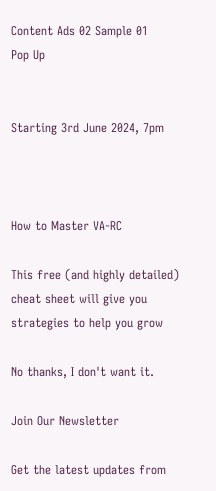Content Ads 02 Sample 01
Pop Up


Starting 3rd June 2024, 7pm



How to Master VA-RC

This free (and highly detailed) cheat sheet will give you strategies to help you grow

No thanks, I don't want it.

Join Our Newsletter

Get the latest updates from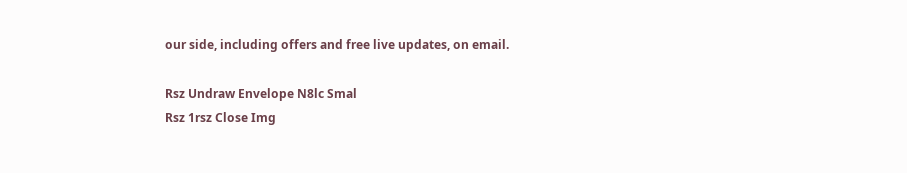our side, including offers and free live updates, on email.

Rsz Undraw Envelope N8lc Smal
Rsz 1rsz Close Img